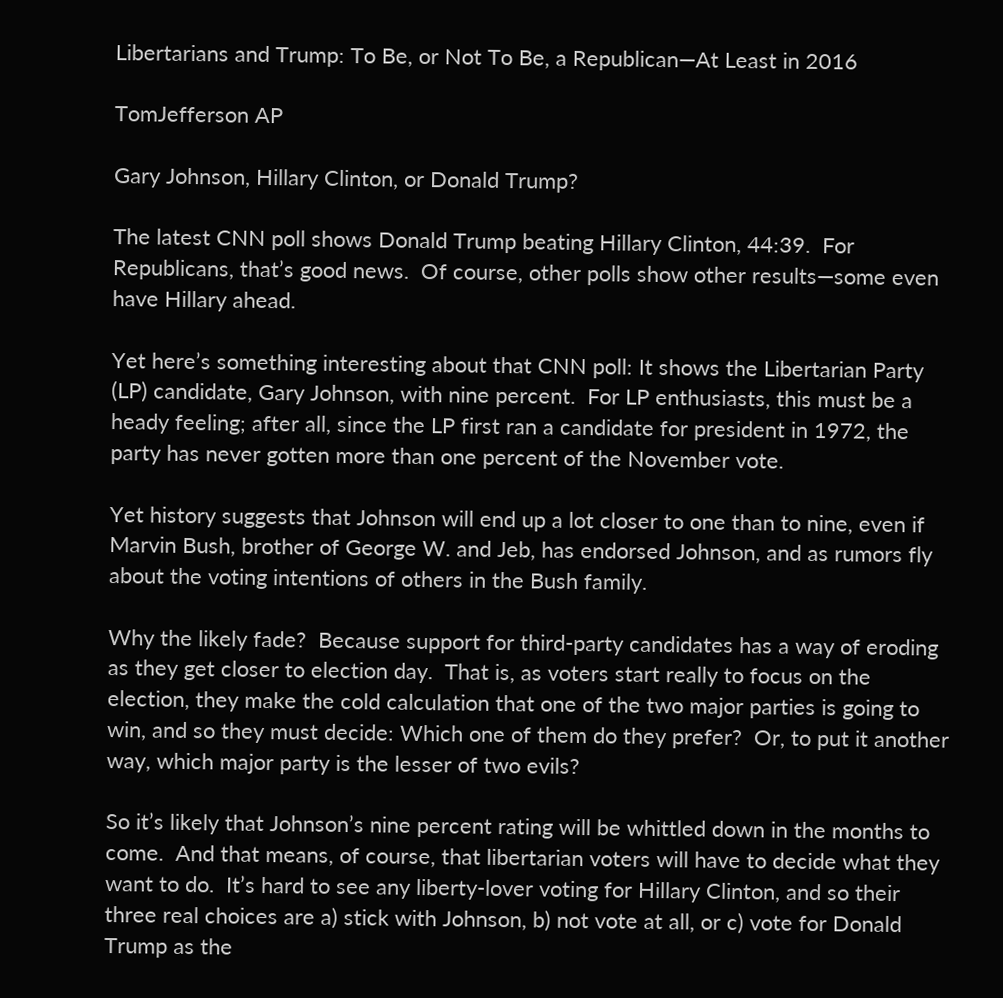Libertarians and Trump: To Be, or Not To Be, a Republican—At Least in 2016

TomJefferson AP

Gary Johnson, Hillary Clinton, or Donald Trump?

The latest CNN poll shows Donald Trump beating Hillary Clinton, 44:39.  For Republicans, that’s good news.  Of course, other polls show other results—some even have Hillary ahead.

Yet here’s something interesting about that CNN poll: It shows the Libertarian Party (LP) candidate, Gary Johnson, with nine percent.  For LP enthusiasts, this must be a heady feeling; after all, since the LP first ran a candidate for president in 1972, the party has never gotten more than one percent of the November vote.

Yet history suggests that Johnson will end up a lot closer to one than to nine, even if Marvin Bush, brother of George W. and Jeb, has endorsed Johnson, and as rumors fly about the voting intentions of others in the Bush family.

Why the likely fade?  Because support for third-party candidates has a way of eroding as they get closer to election day.  That is, as voters start really to focus on the election, they make the cold calculation that one of the two major parties is going to win, and so they must decide: Which one of them do they prefer?  Or, to put it another way, which major party is the lesser of two evils?

So it’s likely that Johnson’s nine percent rating will be whittled down in the months to come.  And that means, of course, that libertarian voters will have to decide what they want to do.  It’s hard to see any liberty-lover voting for Hillary Clinton, and so their three real choices are a) stick with Johnson, b) not vote at all, or c) vote for Donald Trump as the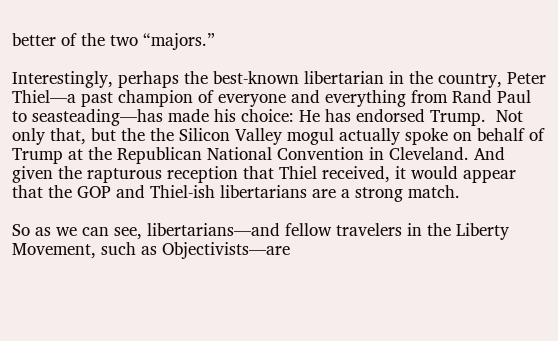better of the two “majors.”

Interestingly, perhaps the best-known libertarian in the country, Peter Thiel—a past champion of everyone and everything from Rand Paul to seasteading—has made his choice: He has endorsed Trump.  Not only that, but the the Silicon Valley mogul actually spoke on behalf of Trump at the Republican National Convention in Cleveland. And given the rapturous reception that Thiel received, it would appear that the GOP and Thiel-ish libertarians are a strong match.

So as we can see, libertarians—and fellow travelers in the Liberty Movement, such as Objectivists—are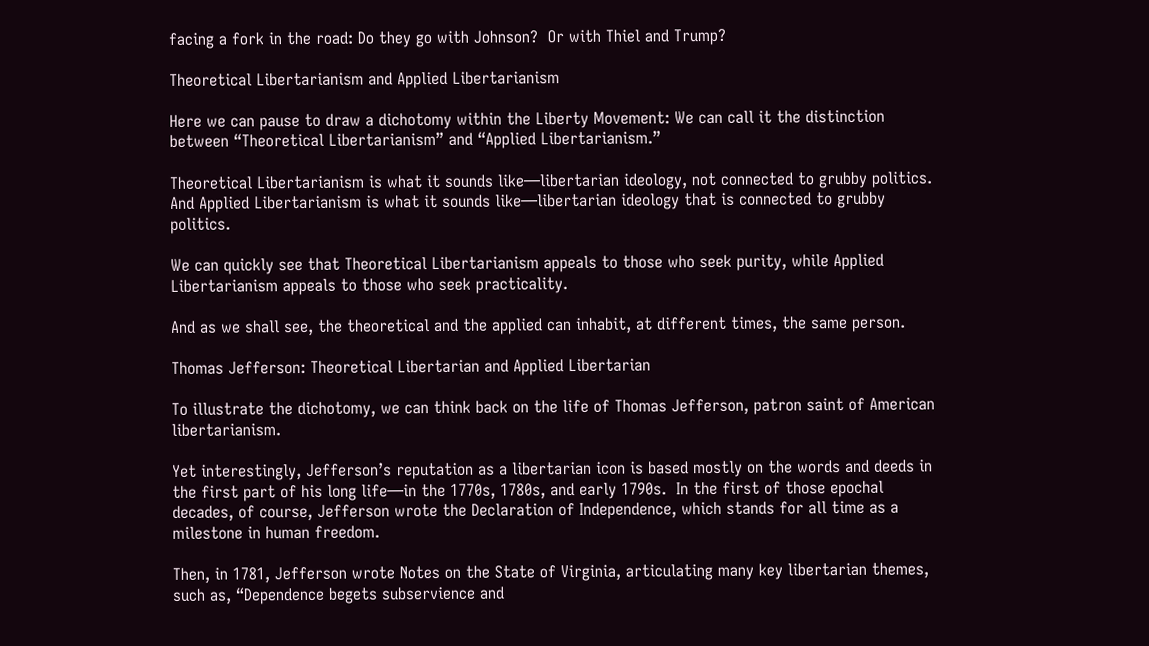facing a fork in the road: Do they go with Johnson?  Or with Thiel and Trump?

Theoretical Libertarianism and Applied Libertarianism

Here we can pause to draw a dichotomy within the Liberty Movement: We can call it the distinction between “Theoretical Libertarianism” and “Applied Libertarianism.”

Theoretical Libertarianism is what it sounds like—libertarian ideology, not connected to grubby politics.  And Applied Libertarianism is what it sounds like—libertarian ideology that is connected to grubby politics.

We can quickly see that Theoretical Libertarianism appeals to those who seek purity, while Applied Libertarianism appeals to those who seek practicality.

And as we shall see, the theoretical and the applied can inhabit, at different times, the same person.

Thomas Jefferson: Theoretical Libertarian and Applied Libertarian

To illustrate the dichotomy, we can think back on the life of Thomas Jefferson, patron saint of American libertarianism.

Yet interestingly, Jefferson’s reputation as a libertarian icon is based mostly on the words and deeds in the first part of his long life—in the 1770s, 1780s, and early 1790s.  In the first of those epochal decades, of course, Jefferson wrote the Declaration of Independence, which stands for all time as a milestone in human freedom.

Then, in 1781, Jefferson wrote Notes on the State of Virginia, articulating many key libertarian themes, such as, “Dependence begets subservience and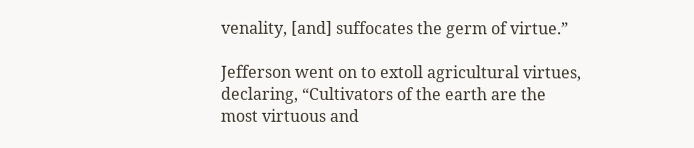venality, [and] suffocates the germ of virtue.”

Jefferson went on to extoll agricultural virtues, declaring, “Cultivators of the earth are the most virtuous and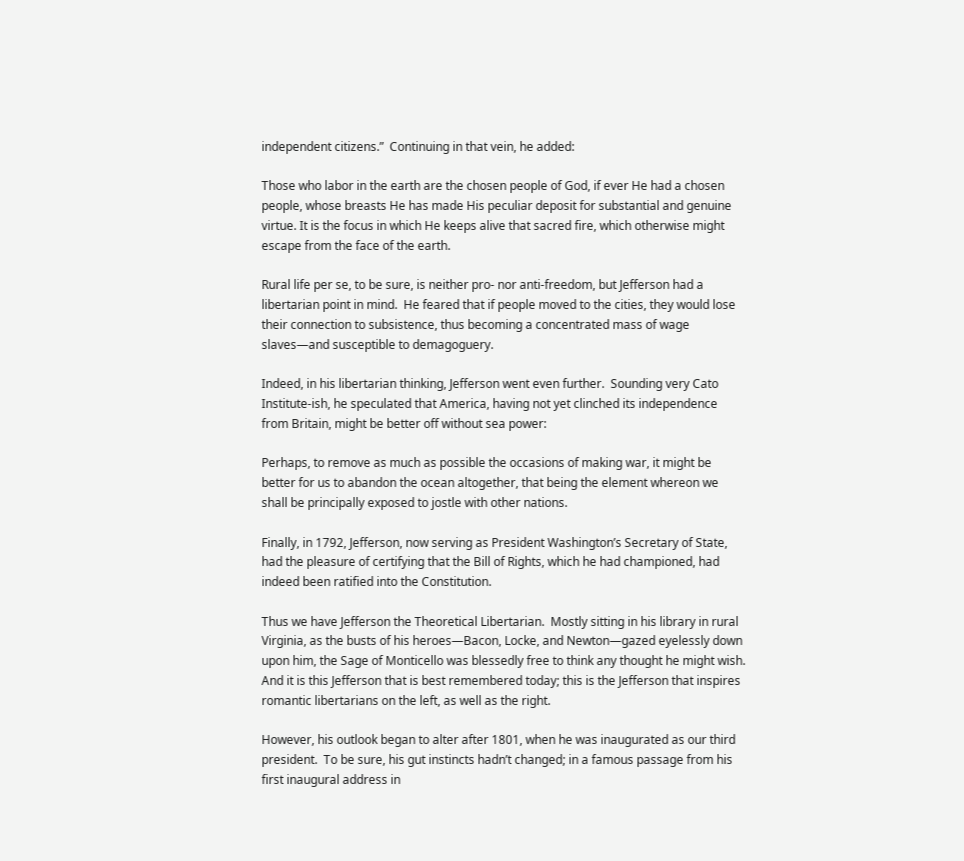independent citizens.”  Continuing in that vein, he added:

Those who labor in the earth are the chosen people of God, if ever He had a chosen people, whose breasts He has made His peculiar deposit for substantial and genuine virtue. It is the focus in which He keeps alive that sacred fire, which otherwise might escape from the face of the earth.

Rural life per se, to be sure, is neither pro- nor anti-freedom, but Jefferson had a libertarian point in mind.  He feared that if people moved to the cities, they would lose their connection to subsistence, thus becoming a concentrated mass of wage slaves—and susceptible to demagoguery.

Indeed, in his libertarian thinking, Jefferson went even further.  Sounding very Cato Institute-ish, he speculated that America, having not yet clinched its independence from Britain, might be better off without sea power:

Perhaps, to remove as much as possible the occasions of making war, it might be better for us to abandon the ocean altogether, that being the element whereon we shall be principally exposed to jostle with other nations.

Finally, in 1792, Jefferson, now serving as President Washington’s Secretary of State, had the pleasure of certifying that the Bill of Rights, which he had championed, had indeed been ratified into the Constitution.

Thus we have Jefferson the Theoretical Libertarian.  Mostly sitting in his library in rural Virginia, as the busts of his heroes—Bacon, Locke, and Newton—gazed eyelessly down upon him, the Sage of Monticello was blessedly free to think any thought he might wish.  And it is this Jefferson that is best remembered today; this is the Jefferson that inspires romantic libertarians on the left, as well as the right.

However, his outlook began to alter after 1801, when he was inaugurated as our third president.  To be sure, his gut instincts hadn’t changed; in a famous passage from his first inaugural address in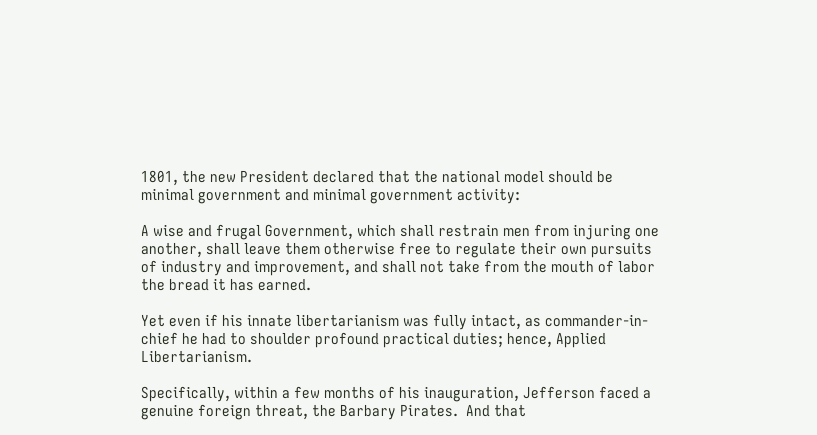1801, the new President declared that the national model should be minimal government and minimal government activity:

A wise and frugal Government, which shall restrain men from injuring one another, shall leave them otherwise free to regulate their own pursuits of industry and improvement, and shall not take from the mouth of labor the bread it has earned.

Yet even if his innate libertarianism was fully intact, as commander-in-chief he had to shoulder profound practical duties; hence, Applied Libertarianism.

Specifically, within a few months of his inauguration, Jefferson faced a genuine foreign threat, the Barbary Pirates.  And that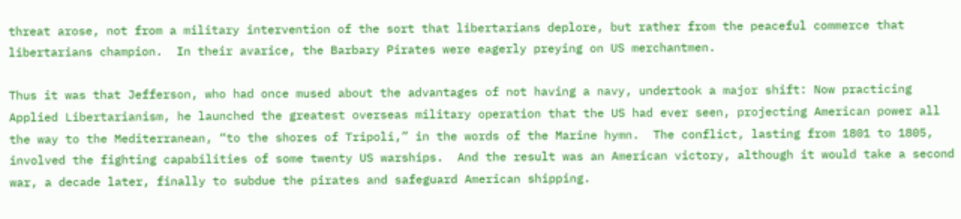threat arose, not from a military intervention of the sort that libertarians deplore, but rather from the peaceful commerce that libertarians champion.  In their avarice, the Barbary Pirates were eagerly preying on US merchantmen.

Thus it was that Jefferson, who had once mused about the advantages of not having a navy, undertook a major shift: Now practicing Applied Libertarianism, he launched the greatest overseas military operation that the US had ever seen, projecting American power all the way to the Mediterranean, “to the shores of Tripoli,” in the words of the Marine hymn.  The conflict, lasting from 1801 to 1805, involved the fighting capabilities of some twenty US warships.  And the result was an American victory, although it would take a second war, a decade later, finally to subdue the pirates and safeguard American shipping.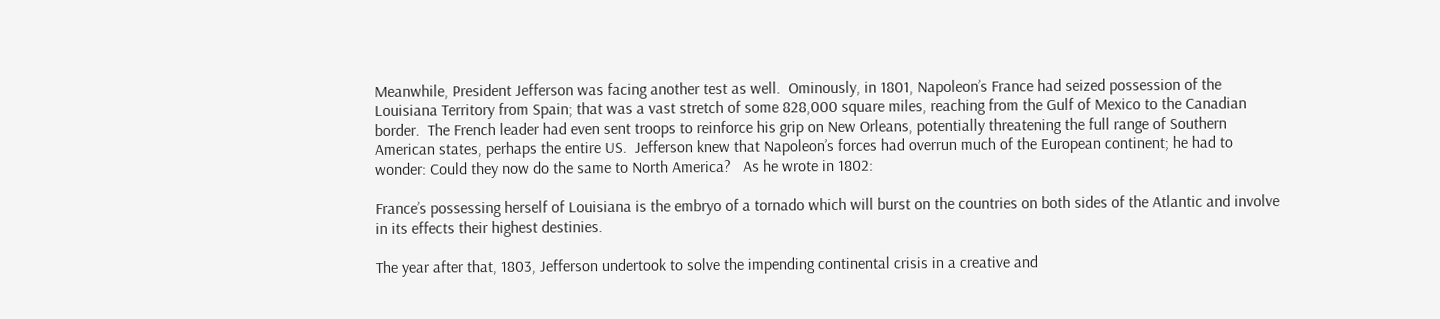Meanwhile, President Jefferson was facing another test as well.  Ominously, in 1801, Napoleon’s France had seized possession of the Louisiana Territory from Spain; that was a vast stretch of some 828,000 square miles, reaching from the Gulf of Mexico to the Canadian border.  The French leader had even sent troops to reinforce his grip on New Orleans, potentially threatening the full range of Southern American states, perhaps the entire US.  Jefferson knew that Napoleon’s forces had overrun much of the European continent; he had to wonder: Could they now do the same to North America?   As he wrote in 1802:

France’s possessing herself of Louisiana is the embryo of a tornado which will burst on the countries on both sides of the Atlantic and involve in its effects their highest destinies.

The year after that, 1803, Jefferson undertook to solve the impending continental crisis in a creative and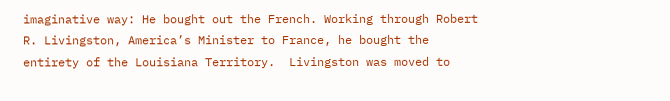imaginative way: He bought out the French. Working through Robert R. Livingston, America’s Minister to France, he bought the entirety of the Louisiana Territory.  Livingston was moved to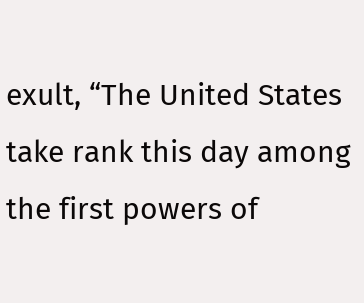exult, “The United States take rank this day among the first powers of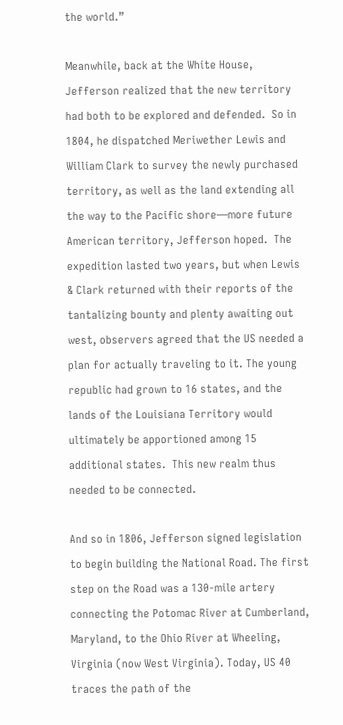the world.”

Meanwhile, back at the White House, Jefferson realized that the new territory had both to be explored and defended.  So in 1804, he dispatched Meriwether Lewis and William Clark to survey the newly purchased territory, as well as the land extending all the way to the Pacific shore—more future American territory, Jefferson hoped.  The expedition lasted two years, but when Lewis & Clark returned with their reports of the tantalizing bounty and plenty awaiting out west, observers agreed that the US needed a plan for actually traveling to it. The young republic had grown to 16 states, and the lands of the Louisiana Territory would ultimately be apportioned among 15 additional states.  This new realm thus needed to be connected.

And so in 1806, Jefferson signed legislation to begin building the National Road. The first step on the Road was a 130-mile artery connecting the Potomac River at Cumberland, Maryland, to the Ohio River at Wheeling, Virginia (now West Virginia). Today, US 40 traces the path of the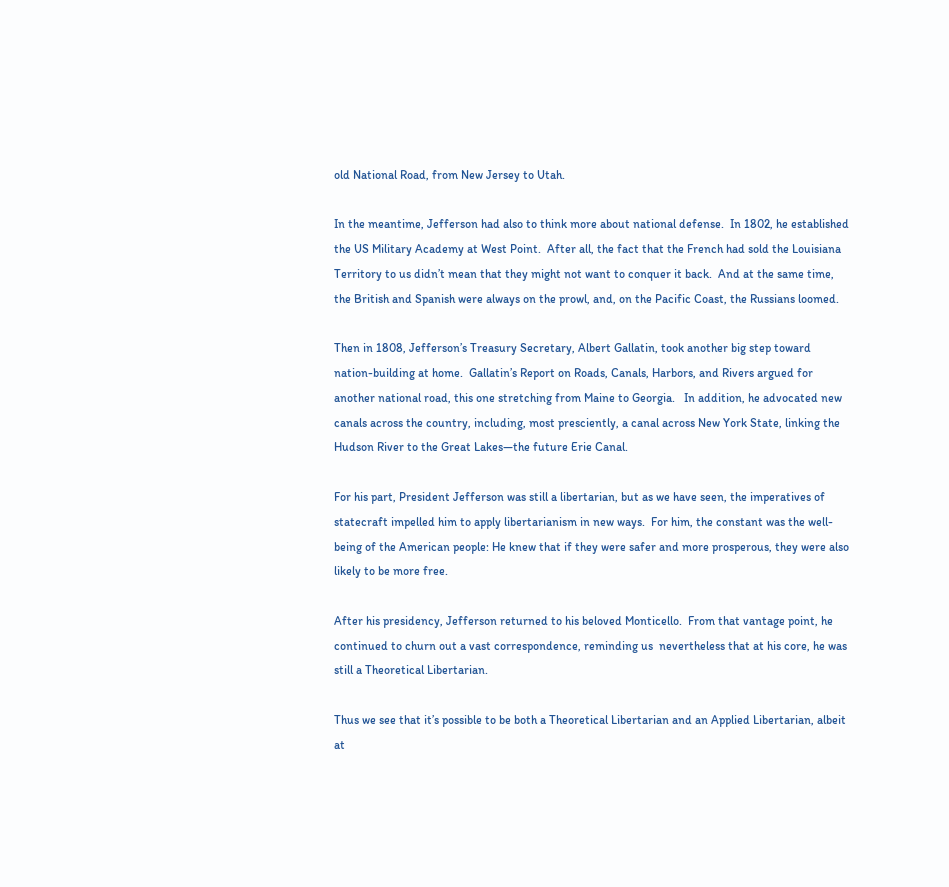old National Road, from New Jersey to Utah.

In the meantime, Jefferson had also to think more about national defense.  In 1802, he established the US Military Academy at West Point.  After all, the fact that the French had sold the Louisiana Territory to us didn’t mean that they might not want to conquer it back.  And at the same time, the British and Spanish were always on the prowl, and, on the Pacific Coast, the Russians loomed.

Then in 1808, Jefferson’s Treasury Secretary, Albert Gallatin, took another big step toward nation-building at home.  Gallatin’s Report on Roads, Canals, Harbors, and Rivers argued for another national road, this one stretching from Maine to Georgia.   In addition, he advocated new canals across the country, including, most presciently, a canal across New York State, linking the Hudson River to the Great Lakes—the future Erie Canal.

For his part, President Jefferson was still a libertarian, but as we have seen, the imperatives of statecraft impelled him to apply libertarianism in new ways.  For him, the constant was the well-being of the American people: He knew that if they were safer and more prosperous, they were also likely to be more free.

After his presidency, Jefferson returned to his beloved Monticello.  From that vantage point, he continued to churn out a vast correspondence, reminding us  nevertheless that at his core, he was still a Theoretical Libertarian.

Thus we see that it’s possible to be both a Theoretical Libertarian and an Applied Libertarian, albeit at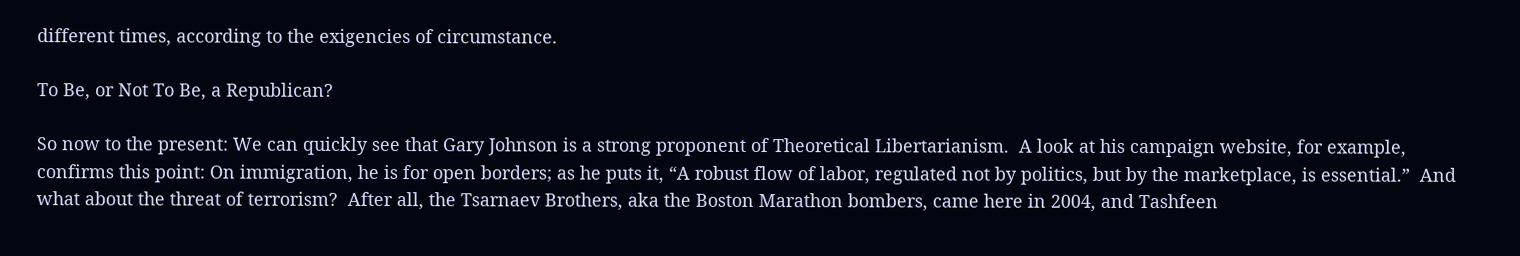different times, according to the exigencies of circumstance.

To Be, or Not To Be, a Republican?

So now to the present: We can quickly see that Gary Johnson is a strong proponent of Theoretical Libertarianism.  A look at his campaign website, for example, confirms this point: On immigration, he is for open borders; as he puts it, “A robust flow of labor, regulated not by politics, but by the marketplace, is essential.”  And what about the threat of terrorism?  After all, the Tsarnaev Brothers, aka the Boston Marathon bombers, came here in 2004, and Tashfeen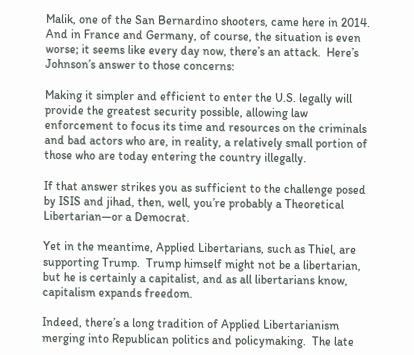Malik, one of the San Bernardino shooters, came here in 2014.  And in France and Germany, of course, the situation is even worse; it seems like every day now, there’s an attack.  Here’s Johnson’s answer to those concerns:

Making it simpler and efficient to enter the U.S. legally will provide the greatest security possible, allowing law enforcement to focus its time and resources on the criminals and bad actors who are, in reality, a relatively small portion of those who are today entering the country illegally.

If that answer strikes you as sufficient to the challenge posed by ISIS and jihad, then, well, you’re probably a Theoretical Libertarian—or a Democrat.

Yet in the meantime, Applied Libertarians, such as Thiel, are supporting Trump.  Trump himself might not be a libertarian, but he is certainly a capitalist, and as all libertarians know, capitalism expands freedom.

Indeed, there’s a long tradition of Applied Libertarianism merging into Republican politics and policymaking.  The late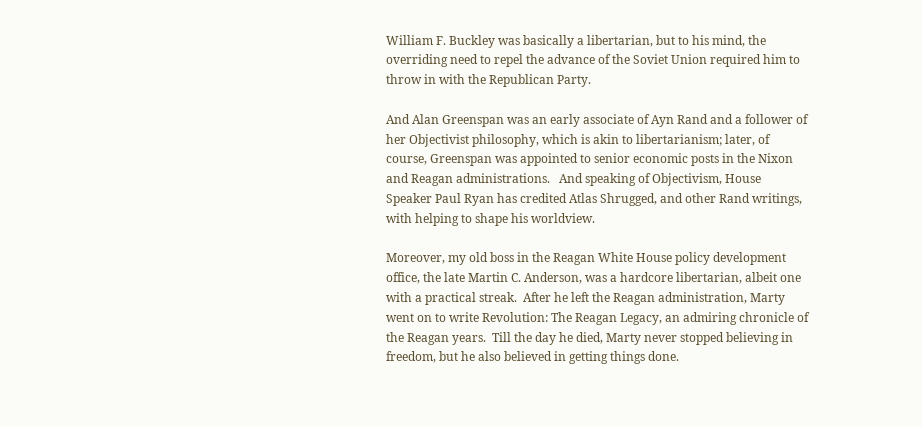William F. Buckley was basically a libertarian, but to his mind, the overriding need to repel the advance of the Soviet Union required him to throw in with the Republican Party.

And Alan Greenspan was an early associate of Ayn Rand and a follower of her Objectivist philosophy, which is akin to libertarianism; later, of course, Greenspan was appointed to senior economic posts in the Nixon and Reagan administrations.   And speaking of Objectivism, House Speaker Paul Ryan has credited Atlas Shrugged, and other Rand writings, with helping to shape his worldview.

Moreover, my old boss in the Reagan White House policy development office, the late Martin C. Anderson, was a hardcore libertarian, albeit one with a practical streak.  After he left the Reagan administration, Marty went on to write Revolution: The Reagan Legacy, an admiring chronicle of the Reagan years.  Till the day he died, Marty never stopped believing in freedom, but he also believed in getting things done.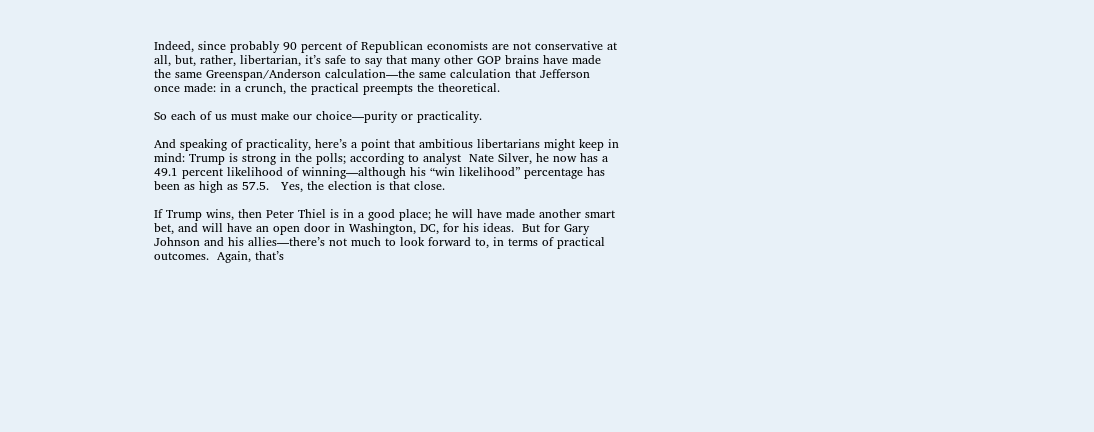Indeed, since probably 90 percent of Republican economists are not conservative at all, but, rather, libertarian, it’s safe to say that many other GOP brains have made the same Greenspan/Anderson calculation—the same calculation that Jefferson once made: in a crunch, the practical preempts the theoretical.

So each of us must make our choice—purity or practicality.

And speaking of practicality, here’s a point that ambitious libertarians might keep in mind: Trump is strong in the polls; according to analyst  Nate Silver, he now has a 49.1 percent likelihood of winning—although his “win likelihood” percentage has been as high as 57.5.   Yes, the election is that close.

If Trump wins, then Peter Thiel is in a good place; he will have made another smart bet, and will have an open door in Washington, DC, for his ideas.  But for Gary Johnson and his allies—there’s not much to look forward to, in terms of practical outcomes.  Again, that’s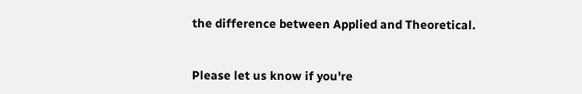the difference between Applied and Theoretical.


Please let us know if you're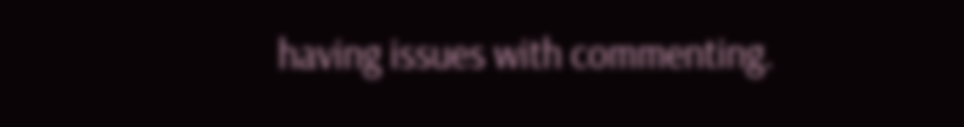having issues with commenting.